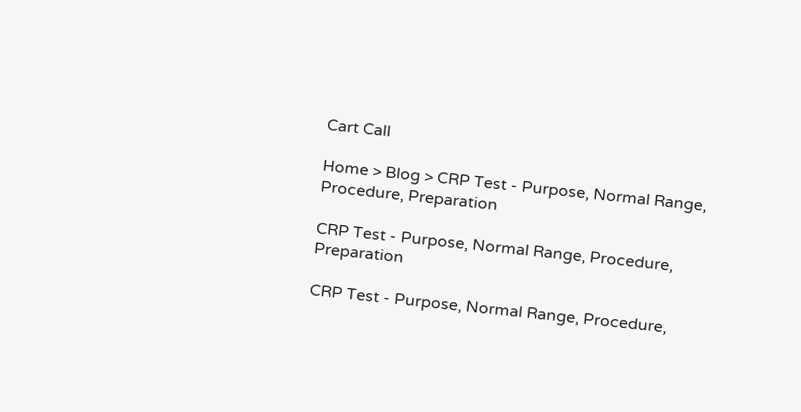Cart Call

Home > Blog > CRP Test - Purpose, Normal Range, Procedure, Preparation

CRP Test - Purpose, Normal Range, Procedure, Preparation

CRP Test - Purpose, Normal Range, Procedure,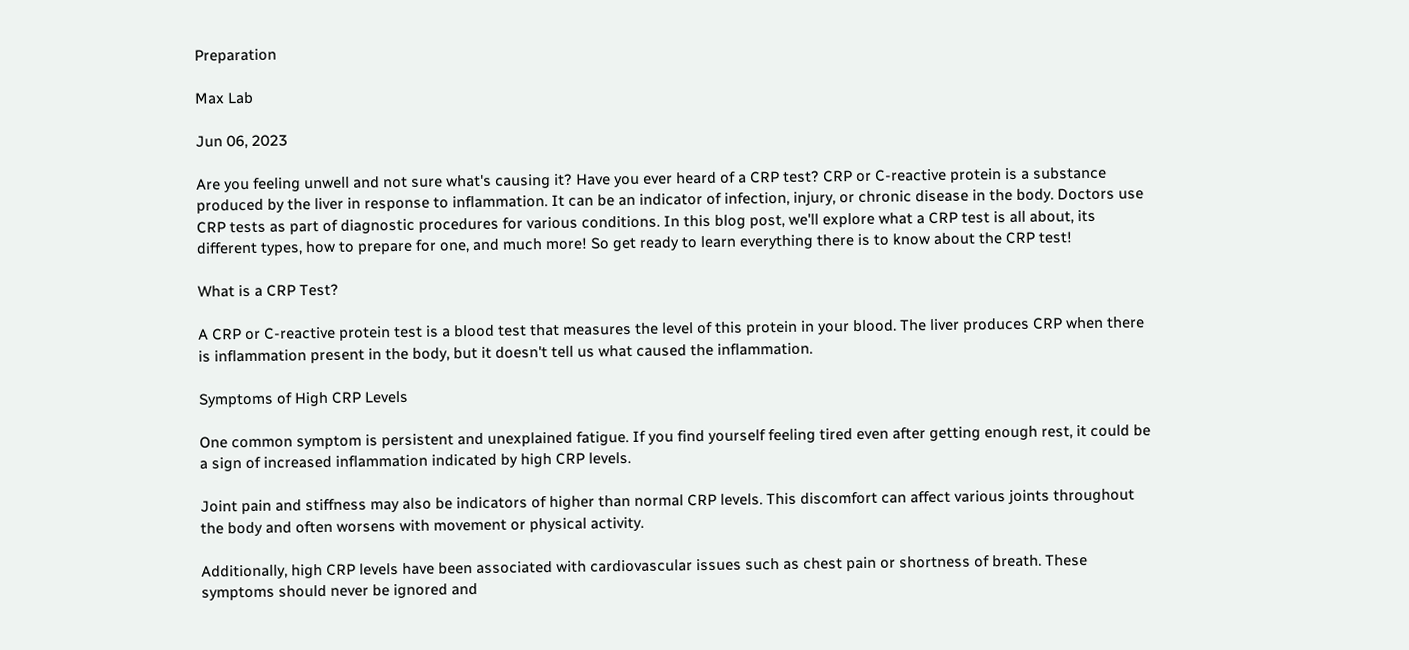Preparation

Max Lab

Jun 06, 2023

Are you feeling unwell and not sure what's causing it? Have you ever heard of a CRP test? CRP or C-reactive protein is a substance produced by the liver in response to inflammation. It can be an indicator of infection, injury, or chronic disease in the body. Doctors use CRP tests as part of diagnostic procedures for various conditions. In this blog post, we'll explore what a CRP test is all about, its different types, how to prepare for one, and much more! So get ready to learn everything there is to know about the CRP test!

What is a CRP Test?

A CRP or C-reactive protein test is a blood test that measures the level of this protein in your blood. The liver produces CRP when there is inflammation present in the body, but it doesn't tell us what caused the inflammation.

Symptoms of High CRP Levels

One common symptom is persistent and unexplained fatigue. If you find yourself feeling tired even after getting enough rest, it could be a sign of increased inflammation indicated by high CRP levels.

Joint pain and stiffness may also be indicators of higher than normal CRP levels. This discomfort can affect various joints throughout the body and often worsens with movement or physical activity.

Additionally, high CRP levels have been associated with cardiovascular issues such as chest pain or shortness of breath. These symptoms should never be ignored and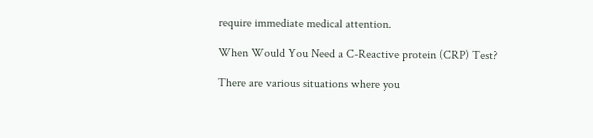require immediate medical attention.

When Would You Need a C-Reactive protein (CRP) Test?

There are various situations where you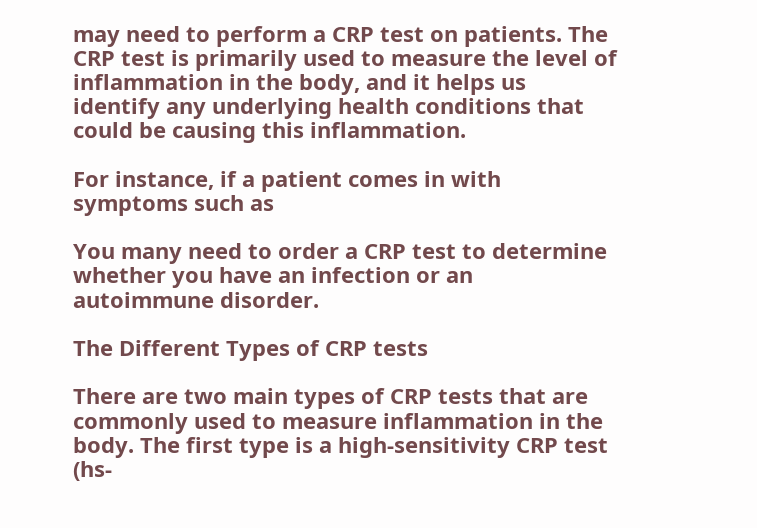may need to perform a CRP test on patients. The CRP test is primarily used to measure the level of inflammation in the body, and it helps us identify any underlying health conditions that could be causing this inflammation.

For instance, if a patient comes in with symptoms such as

You many need to order a CRP test to determine whether you have an infection or an autoimmune disorder.

The Different Types of CRP tests

There are two main types of CRP tests that are commonly used to measure inflammation in the body. The first type is a high-sensitivity CRP test (hs-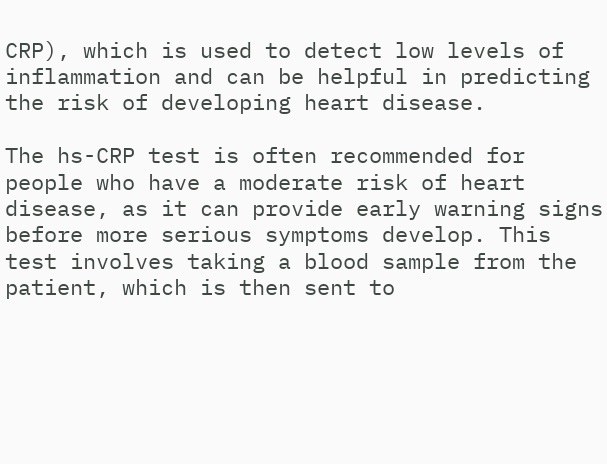CRP), which is used to detect low levels of inflammation and can be helpful in predicting the risk of developing heart disease.

The hs-CRP test is often recommended for people who have a moderate risk of heart disease, as it can provide early warning signs before more serious symptoms develop. This test involves taking a blood sample from the patient, which is then sent to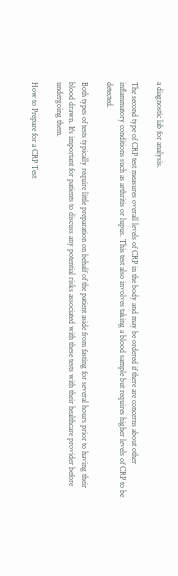a diagnostic lab for analysis.

The second type of CRP test measures overall levels of CRP in the body and may be ordered if there are concerns about other inflammatory conditions such as arthritis or lupus. This test also involves taking a blood sample but requires higher levels of CRP to be detected.

Both types of tests typically require little preparation on behalf of the patient aside from fasting for several hours prior to having their blood drawn. It's important for patients to discuss any potential risks associated with these tests with their healthcare provider before undergoing them.

How to Prepare for a CRP Test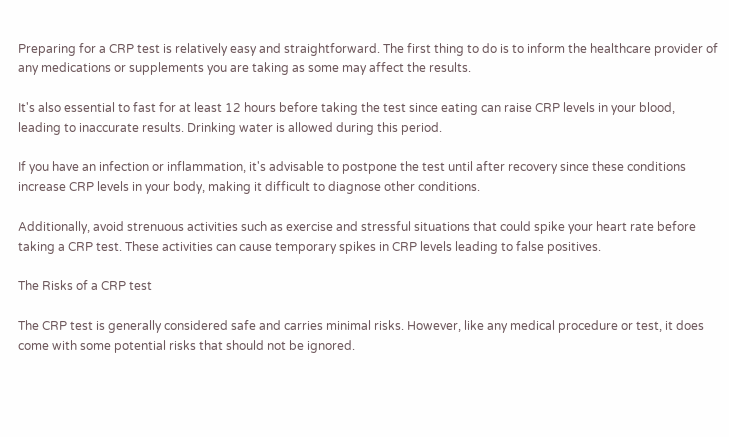Preparing for a CRP test is relatively easy and straightforward. The first thing to do is to inform the healthcare provider of any medications or supplements you are taking as some may affect the results.

It's also essential to fast for at least 12 hours before taking the test since eating can raise CRP levels in your blood, leading to inaccurate results. Drinking water is allowed during this period.

If you have an infection or inflammation, it's advisable to postpone the test until after recovery since these conditions increase CRP levels in your body, making it difficult to diagnose other conditions.

Additionally, avoid strenuous activities such as exercise and stressful situations that could spike your heart rate before taking a CRP test. These activities can cause temporary spikes in CRP levels leading to false positives.

The Risks of a CRP test

The CRP test is generally considered safe and carries minimal risks. However, like any medical procedure or test, it does come with some potential risks that should not be ignored.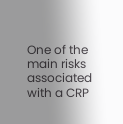One of the main risks associated with a CRP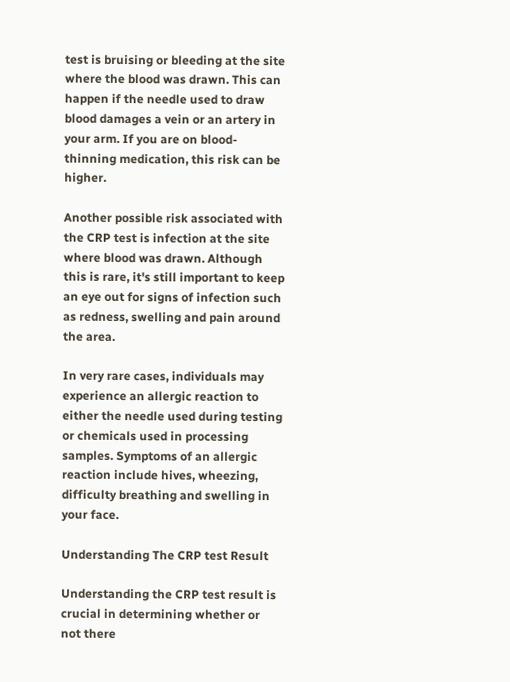test is bruising or bleeding at the site where the blood was drawn. This can happen if the needle used to draw blood damages a vein or an artery in your arm. If you are on blood-thinning medication, this risk can be higher.

Another possible risk associated with the CRP test is infection at the site where blood was drawn. Although this is rare, it's still important to keep an eye out for signs of infection such as redness, swelling and pain around the area.

In very rare cases, individuals may experience an allergic reaction to either the needle used during testing or chemicals used in processing samples. Symptoms of an allergic reaction include hives, wheezing, difficulty breathing and swelling in your face.

Understanding The CRP test Result

Understanding the CRP test result is crucial in determining whether or not there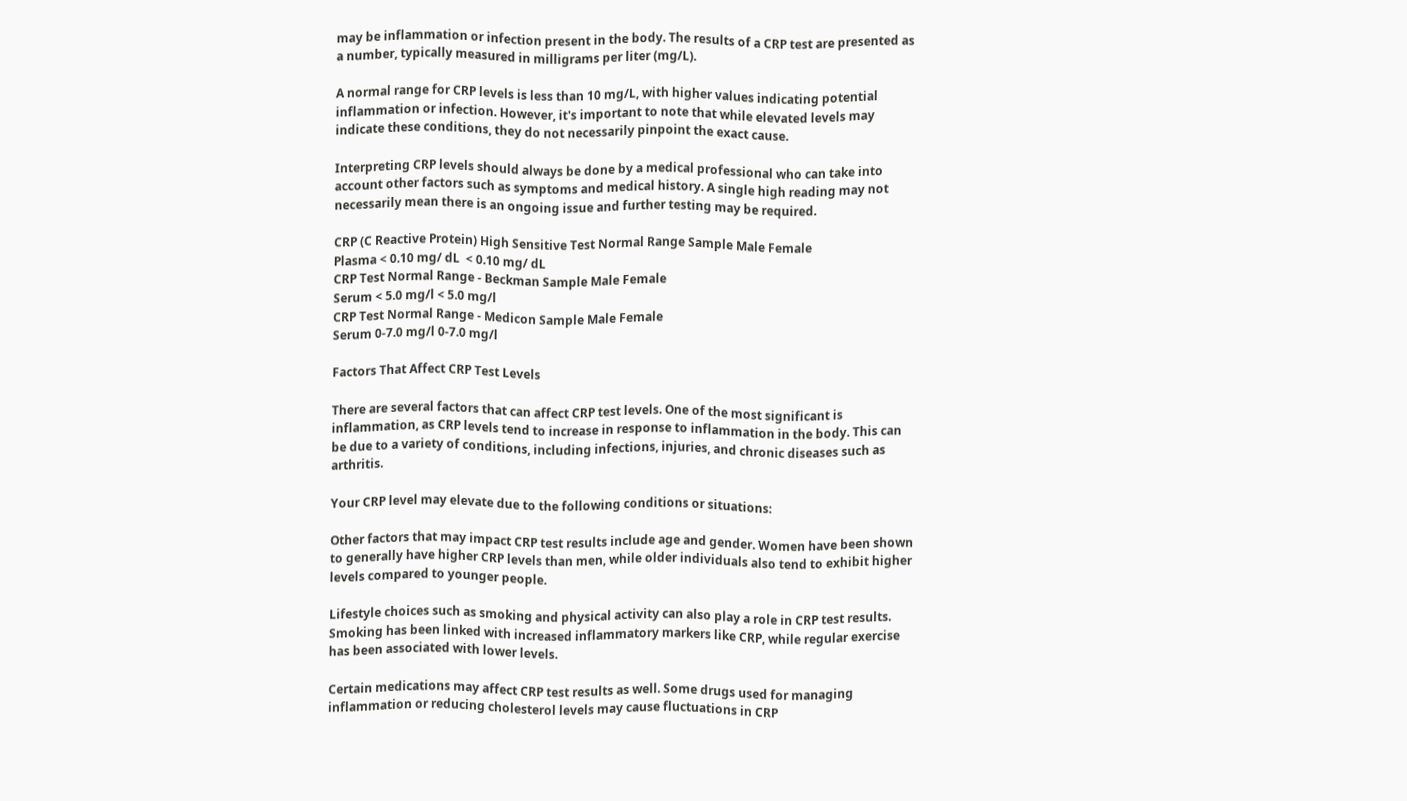may be inflammation or infection present in the body. The results of a CRP test are presented as a number, typically measured in milligrams per liter (mg/L).

A normal range for CRP levels is less than 10 mg/L, with higher values indicating potential inflammation or infection. However, it's important to note that while elevated levels may indicate these conditions, they do not necessarily pinpoint the exact cause.

Interpreting CRP levels should always be done by a medical professional who can take into account other factors such as symptoms and medical history. A single high reading may not necessarily mean there is an ongoing issue and further testing may be required.

CRP (C Reactive Protein) High Sensitive Test Normal Range Sample Male Female
Plasma < 0.10 mg/ dL  < 0.10 mg/ dL
CRP Test Normal Range - Beckman Sample Male Female
Serum < 5.0 mg/l < 5.0 mg/l
CRP Test Normal Range - Medicon Sample Male Female
Serum 0-7.0 mg/l 0-7.0 mg/l

Factors That Affect CRP Test Levels

There are several factors that can affect CRP test levels. One of the most significant is inflammation, as CRP levels tend to increase in response to inflammation in the body. This can be due to a variety of conditions, including infections, injuries, and chronic diseases such as arthritis.

Your CRP level may elevate due to the following conditions or situations:

Other factors that may impact CRP test results include age and gender. Women have been shown to generally have higher CRP levels than men, while older individuals also tend to exhibit higher levels compared to younger people.

Lifestyle choices such as smoking and physical activity can also play a role in CRP test results. Smoking has been linked with increased inflammatory markers like CRP, while regular exercise has been associated with lower levels.

Certain medications may affect CRP test results as well. Some drugs used for managing inflammation or reducing cholesterol levels may cause fluctuations in CRP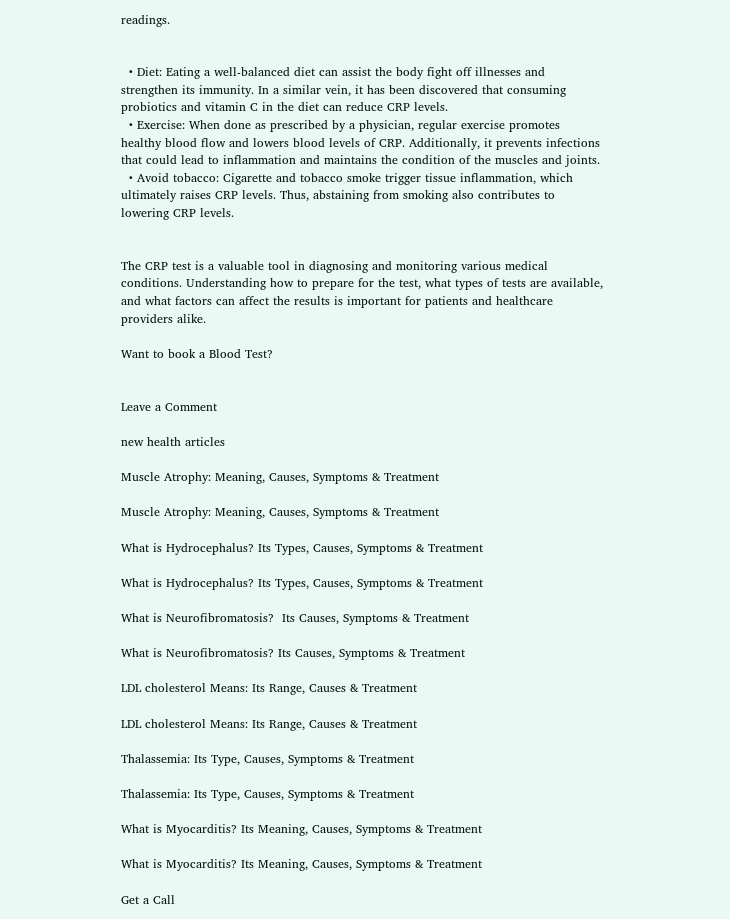readings.


  • Diet: Eating a well-balanced diet can assist the body fight off illnesses and strengthen its immunity. In a similar vein, it has been discovered that consuming probiotics and vitamin C in the diet can reduce CRP levels.
  • Exercise: When done as prescribed by a physician, regular exercise promotes healthy blood flow and lowers blood levels of CRP. Additionally, it prevents infections that could lead to inflammation and maintains the condition of the muscles and joints.
  • Avoid tobacco: Cigarette and tobacco smoke trigger tissue inflammation, which ultimately raises CRP levels. Thus, abstaining from smoking also contributes to lowering CRP levels.


The CRP test is a valuable tool in diagnosing and monitoring various medical conditions. Understanding how to prepare for the test, what types of tests are available, and what factors can affect the results is important for patients and healthcare providers alike.

Want to book a Blood Test?


Leave a Comment

new health articles

Muscle Atrophy: Meaning, Causes, Symptoms & Treatment

Muscle Atrophy: Meaning, Causes, Symptoms & Treatment

What is Hydrocephalus? Its Types, Causes, Symptoms & Treatment

What is Hydrocephalus? Its Types, Causes, Symptoms & Treatment

What is Neurofibromatosis?  Its Causes, Symptoms & Treatment

What is Neurofibromatosis? Its Causes, Symptoms & Treatment

LDL cholesterol Means: Its Range, Causes & Treatment

LDL cholesterol Means: Its Range, Causes & Treatment

Thalassemia: Its Type, Causes, Symptoms & Treatment

Thalassemia: Its Type, Causes, Symptoms & Treatment

What is Myocarditis? Its Meaning, Causes, Symptoms & Treatment

What is Myocarditis? Its Meaning, Causes, Symptoms & Treatment

Get a Call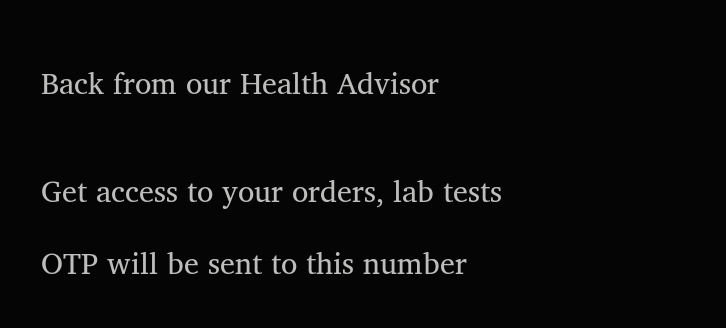Back from our Health Advisor


Get access to your orders, lab tests

OTP will be sent to this number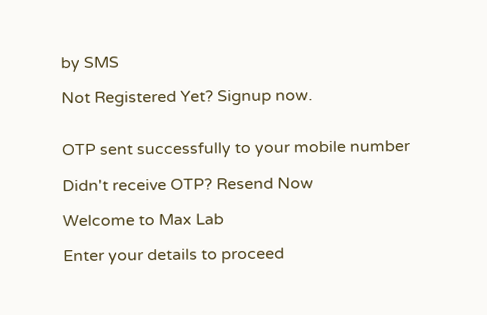by SMS

Not Registered Yet? Signup now.


OTP sent successfully to your mobile number

Didn't receive OTP? Resend Now

Welcome to Max Lab

Enter your details to proceed